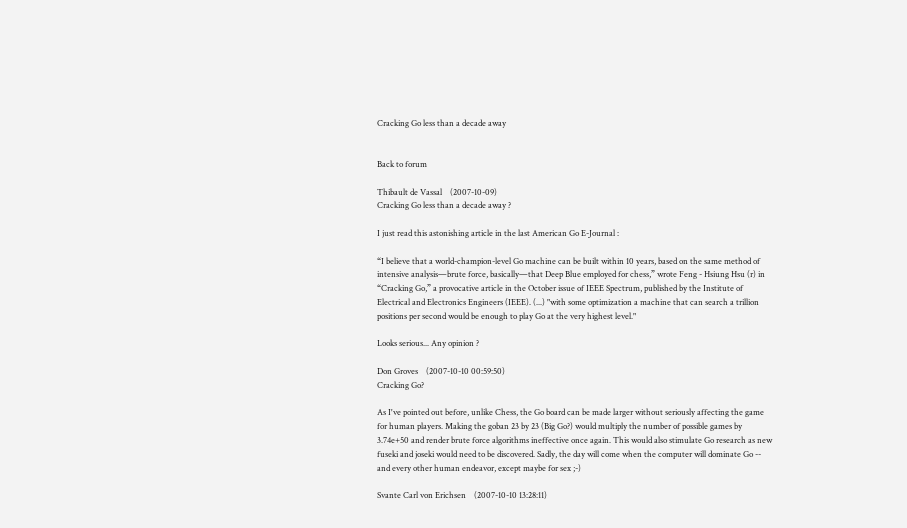Cracking Go less than a decade away


Back to forum

Thibault de Vassal    (2007-10-09)
Cracking Go less than a decade away ?

I just read this astonishing article in the last American Go E-Journal :

“I believe that a world-champion-level Go machine can be built within 10 years, based on the same method of intensive analysis—brute force, basically—that Deep Blue employed for chess,” wrote Feng - Hsiung Hsu (r) in “Cracking Go,” a provocative article in the October issue of IEEE Spectrum, published by the Institute of Electrical and Electronics Engineers (IEEE). (...) "with some optimization a machine that can search a trillion positions per second would be enough to play Go at the very highest level."

Looks serious... Any opinion ?

Don Groves    (2007-10-10 00:59:50)
Cracking Go?

As I've pointed out before, unlike Chess, the Go board can be made larger without seriously affecting the game for human players. Making the goban 23 by 23 (Big Go?) would multiply the number of possible games by 3.74e+50 and render brute force algorithms ineffective once again. This would also stimulate Go research as new fuseki and joseki would need to be discovered. Sadly, the day will come when the computer will dominate Go -- and every other human endeavor, except maybe for sex ;-)

Svante Carl von Erichsen    (2007-10-10 13:28:11)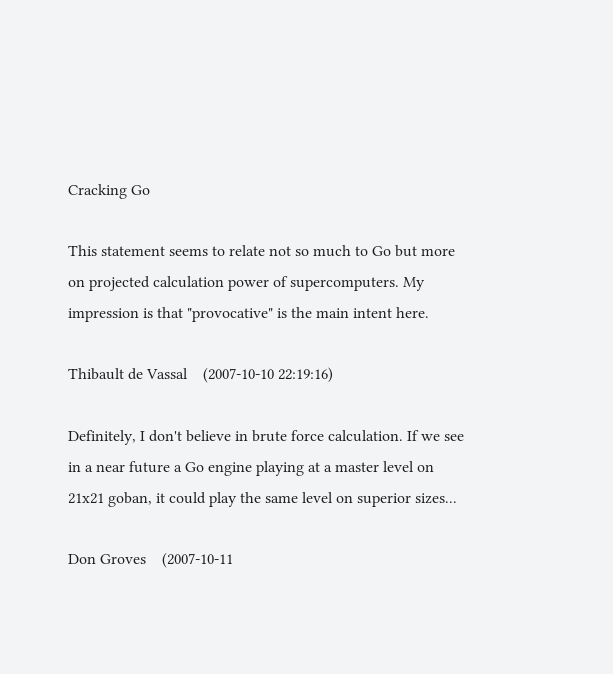Cracking Go

This statement seems to relate not so much to Go but more on projected calculation power of supercomputers. My impression is that "provocative" is the main intent here.

Thibault de Vassal    (2007-10-10 22:19:16)

Definitely, I don't believe in brute force calculation. If we see in a near future a Go engine playing at a master level on 21x21 goban, it could play the same level on superior sizes...

Don Groves    (2007-10-11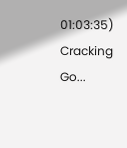01:03:35)
Cracking Go...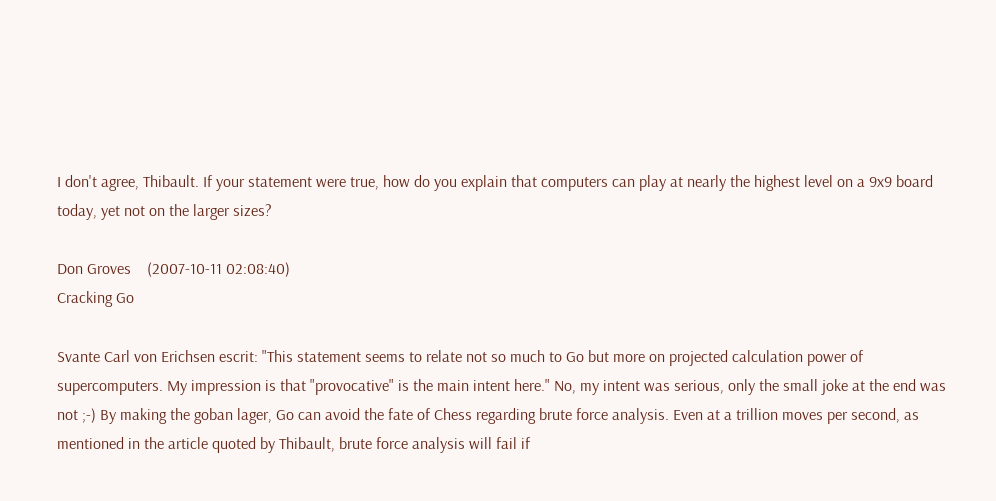I don't agree, Thibault. If your statement were true, how do you explain that computers can play at nearly the highest level on a 9x9 board today, yet not on the larger sizes?

Don Groves    (2007-10-11 02:08:40)
Cracking Go

Svante Carl von Erichsen escrit: "This statement seems to relate not so much to Go but more on projected calculation power of supercomputers. My impression is that "provocative" is the main intent here." No, my intent was serious, only the small joke at the end was not ;-) By making the goban lager, Go can avoid the fate of Chess regarding brute force analysis. Even at a trillion moves per second, as mentioned in the article quoted by Thibault, brute force analysis will fail if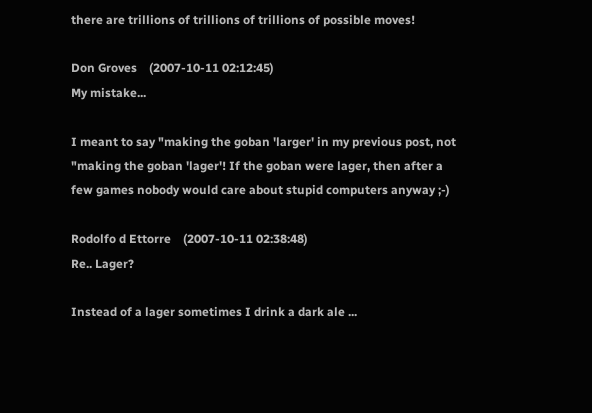there are trillions of trillions of trillions of possible moves!

Don Groves    (2007-10-11 02:12:45)
My mistake...

I meant to say "making the goban 'larger' in my previous post, not "making the goban 'lager'! If the goban were lager, then after a few games nobody would care about stupid computers anyway ;-)

Rodolfo d Ettorre    (2007-10-11 02:38:48)
Re.. Lager?

Instead of a lager sometimes I drink a dark ale ...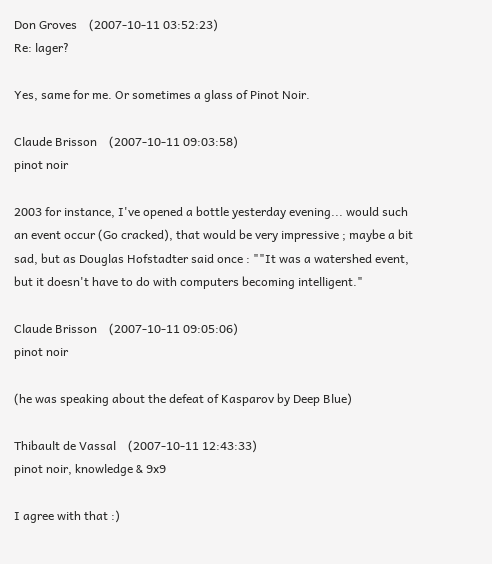Don Groves    (2007-10-11 03:52:23)
Re: lager?

Yes, same for me. Or sometimes a glass of Pinot Noir.

Claude Brisson    (2007-10-11 09:03:58)
pinot noir

2003 for instance, I've opened a bottle yesterday evening... would such an event occur (Go cracked), that would be very impressive ; maybe a bit sad, but as Douglas Hofstadter said once : ""It was a watershed event, but it doesn't have to do with computers becoming intelligent."

Claude Brisson    (2007-10-11 09:05:06)
pinot noir

(he was speaking about the defeat of Kasparov by Deep Blue)

Thibault de Vassal    (2007-10-11 12:43:33)
pinot noir, knowledge & 9x9

I agree with that :)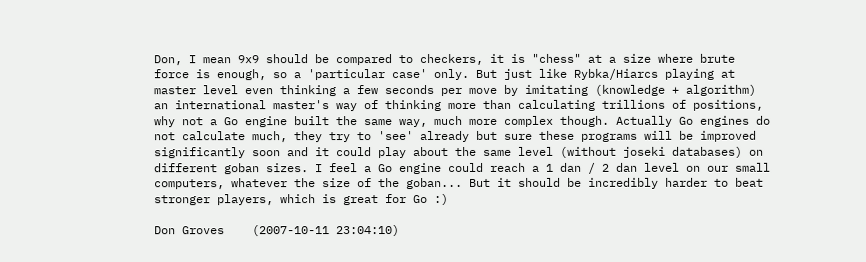Don, I mean 9x9 should be compared to checkers, it is "chess" at a size where brute force is enough, so a 'particular case' only. But just like Rybka/Hiarcs playing at master level even thinking a few seconds per move by imitating (knowledge + algorithm) an international master's way of thinking more than calculating trillions of positions, why not a Go engine built the same way, much more complex though. Actually Go engines do not calculate much, they try to 'see' already but sure these programs will be improved significantly soon and it could play about the same level (without joseki databases) on different goban sizes. I feel a Go engine could reach a 1 dan / 2 dan level on our small computers, whatever the size of the goban... But it should be incredibly harder to beat stronger players, which is great for Go :)

Don Groves    (2007-10-11 23:04:10)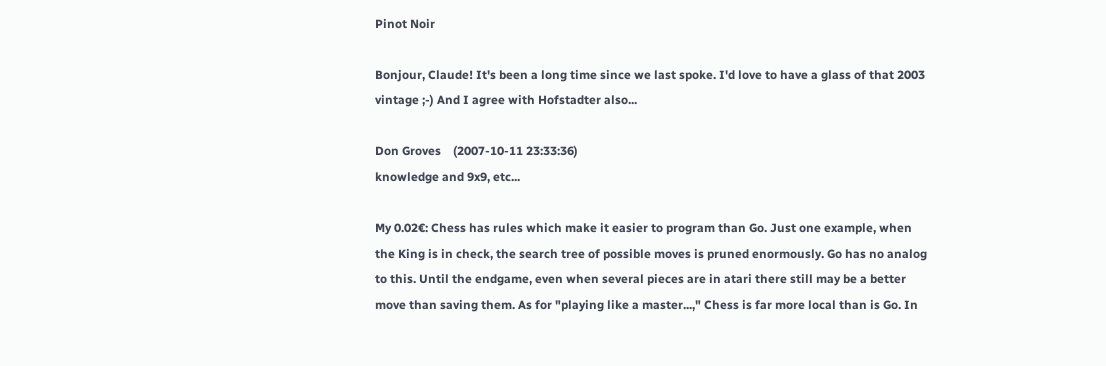Pinot Noir

Bonjour, Claude! It's been a long time since we last spoke. I'd love to have a glass of that 2003 vintage ;-) And I agree with Hofstadter also...

Don Groves    (2007-10-11 23:33:36)
knowledge and 9x9, etc...

My 0.02€: Chess has rules which make it easier to program than Go. Just one example, when the King is in check, the search tree of possible moves is pruned enormously. Go has no analog to this. Until the endgame, even when several pieces are in atari there still may be a better move than saving them. As for "playing like a master...," Chess is far more local than is Go. In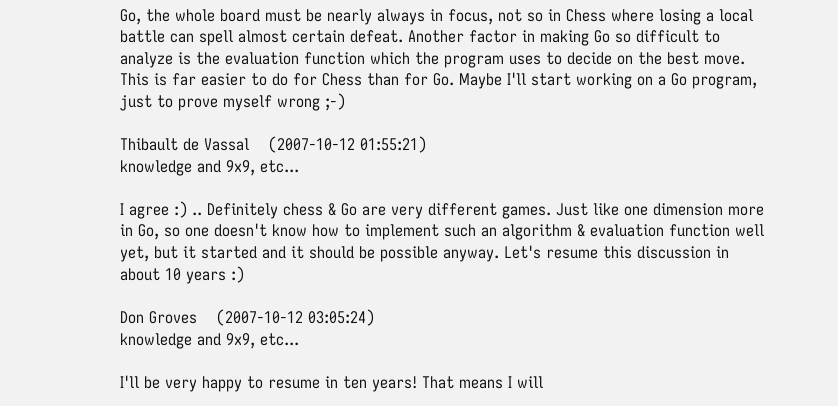Go, the whole board must be nearly always in focus, not so in Chess where losing a local battle can spell almost certain defeat. Another factor in making Go so difficult to analyze is the evaluation function which the program uses to decide on the best move. This is far easier to do for Chess than for Go. Maybe I'll start working on a Go program, just to prove myself wrong ;-)

Thibault de Vassal    (2007-10-12 01:55:21)
knowledge and 9x9, etc...

I agree :) .. Definitely chess & Go are very different games. Just like one dimension more in Go, so one doesn't know how to implement such an algorithm & evaluation function well yet, but it started and it should be possible anyway. Let's resume this discussion in about 10 years :)

Don Groves    (2007-10-12 03:05:24)
knowledge and 9x9, etc...

I'll be very happy to resume in ten years! That means I will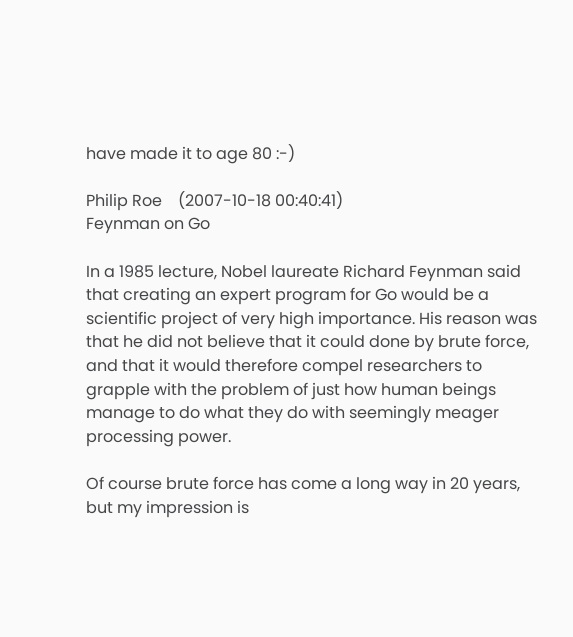have made it to age 80 :-)

Philip Roe    (2007-10-18 00:40:41)
Feynman on Go

In a 1985 lecture, Nobel laureate Richard Feynman said that creating an expert program for Go would be a scientific project of very high importance. His reason was that he did not believe that it could done by brute force, and that it would therefore compel researchers to grapple with the problem of just how human beings manage to do what they do with seemingly meager processing power.

Of course brute force has come a long way in 20 years, but my impression is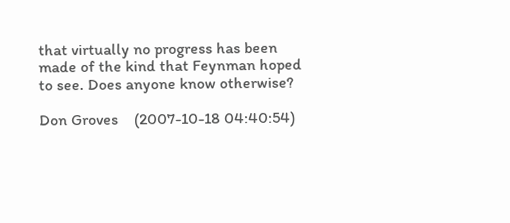that virtually no progress has been made of the kind that Feynman hoped to see. Does anyone know otherwise?

Don Groves    (2007-10-18 04:40:54)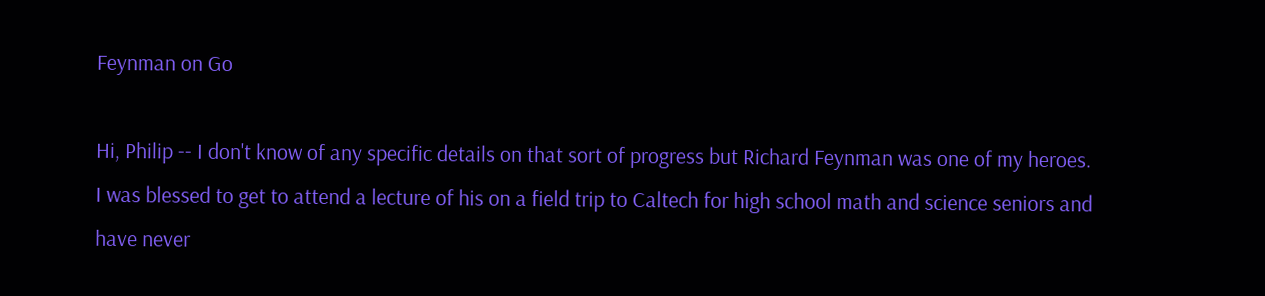Feynman on Go

Hi, Philip -- I don't know of any specific details on that sort of progress but Richard Feynman was one of my heroes. I was blessed to get to attend a lecture of his on a field trip to Caltech for high school math and science seniors and have never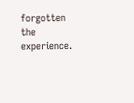forgotten the experience.